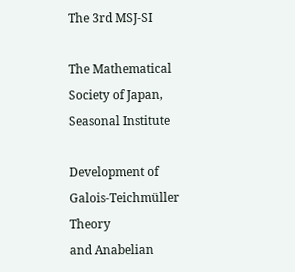The 3rd MSJ-SI

The Mathematical Society of Japan, Seasonal Institute

Development of Galois-Teichmüller Theory
and Anabelian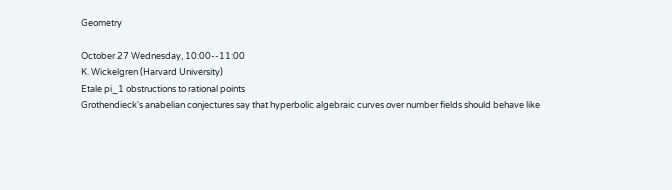Geometry

October 27 Wednesday, 10:00--11:00
K. Wickelgren (Harvard University)
Etale pi_1 obstructions to rational points
Grothendieck's anabelian conjectures say that hyperbolic algebraic curves over number fields should behave like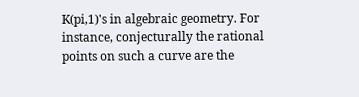K(pi,1)'s in algebraic geometry. For instance, conjecturally the rational points on such a curve are the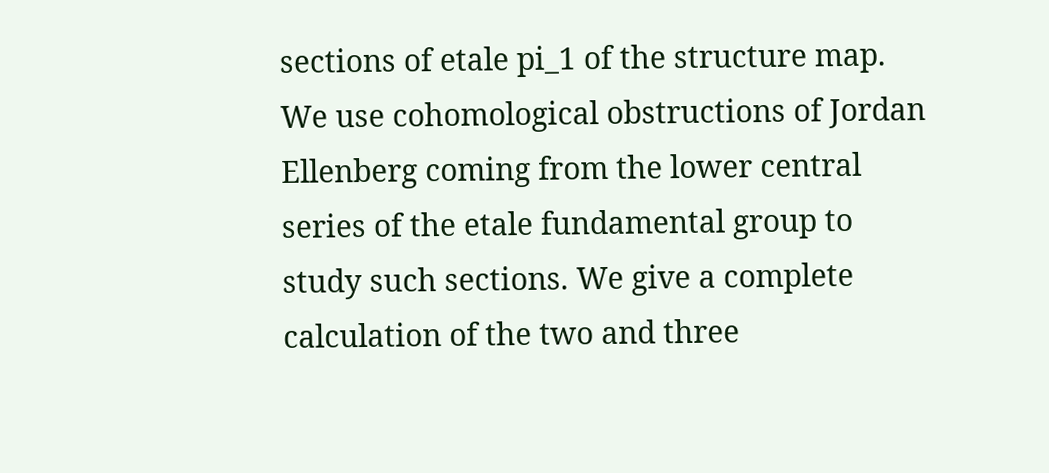sections of etale pi_1 of the structure map. We use cohomological obstructions of Jordan Ellenberg coming from the lower central series of the etale fundamental group to study such sections. We give a complete calculation of the two and three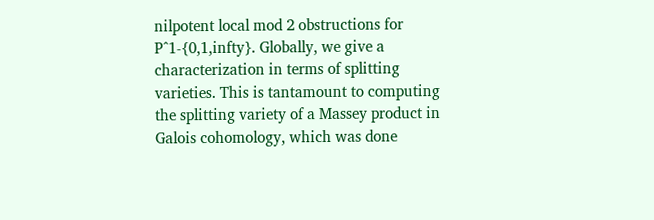nilpotent local mod 2 obstructions for P^1-{0,1,infty}. Globally, we give a characterization in terms of splitting varieties. This is tantamount to computing the splitting variety of a Massey product in Galois cohomology, which was done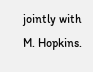jointly with M. Hopkins.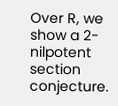Over R, we show a 2-nilpotent section conjecture.